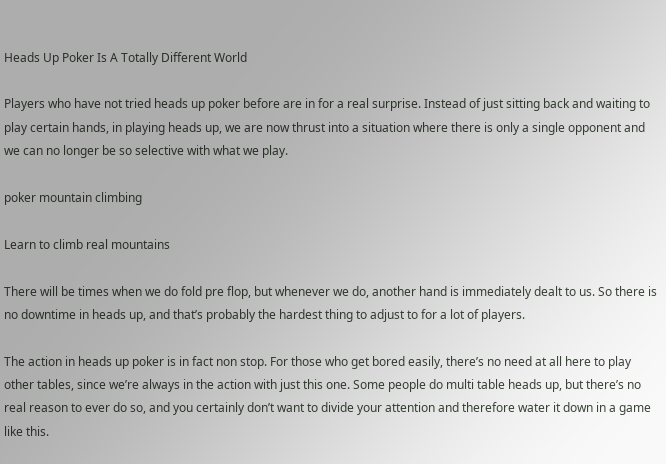Heads Up Poker Is A Totally Different World

Players who have not tried heads up poker before are in for a real surprise. Instead of just sitting back and waiting to play certain hands, in playing heads up, we are now thrust into a situation where there is only a single opponent and we can no longer be so selective with what we play.

poker mountain climbing

Learn to climb real mountains

There will be times when we do fold pre flop, but whenever we do, another hand is immediately dealt to us. So there is no downtime in heads up, and that’s probably the hardest thing to adjust to for a lot of players.

The action in heads up poker is in fact non stop. For those who get bored easily, there’s no need at all here to play other tables, since we’re always in the action with just this one. Some people do multi table heads up, but there’s no real reason to ever do so, and you certainly don’t want to divide your attention and therefore water it down in a game like this.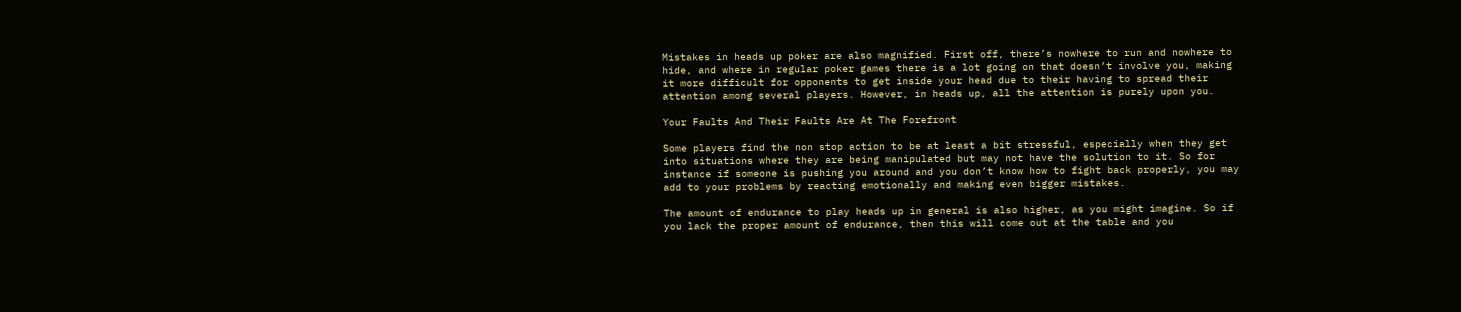Mistakes in heads up poker are also magnified. First off, there’s nowhere to run and nowhere to hide, and where in regular poker games there is a lot going on that doesn’t involve you, making it more difficult for opponents to get inside your head due to their having to spread their attention among several players. However, in heads up, all the attention is purely upon you.

Your Faults And Their Faults Are At The Forefront

Some players find the non stop action to be at least a bit stressful, especially when they get into situations where they are being manipulated but may not have the solution to it. So for instance if someone is pushing you around and you don’t know how to fight back properly, you may add to your problems by reacting emotionally and making even bigger mistakes.

The amount of endurance to play heads up in general is also higher, as you might imagine. So if you lack the proper amount of endurance, then this will come out at the table and you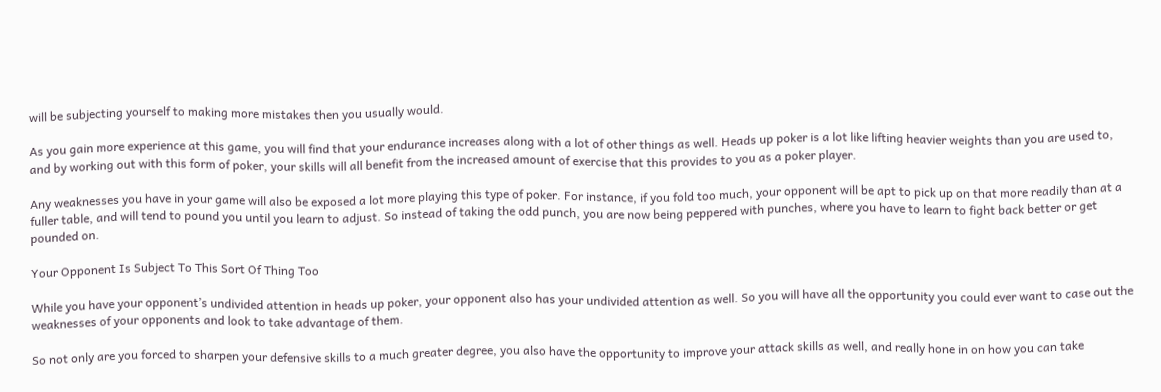will be subjecting yourself to making more mistakes then you usually would.

As you gain more experience at this game, you will find that your endurance increases along with a lot of other things as well. Heads up poker is a lot like lifting heavier weights than you are used to, and by working out with this form of poker, your skills will all benefit from the increased amount of exercise that this provides to you as a poker player.

Any weaknesses you have in your game will also be exposed a lot more playing this type of poker. For instance, if you fold too much, your opponent will be apt to pick up on that more readily than at a fuller table, and will tend to pound you until you learn to adjust. So instead of taking the odd punch, you are now being peppered with punches, where you have to learn to fight back better or get pounded on.

Your Opponent Is Subject To This Sort Of Thing Too

While you have your opponent’s undivided attention in heads up poker, your opponent also has your undivided attention as well. So you will have all the opportunity you could ever want to case out the weaknesses of your opponents and look to take advantage of them.

So not only are you forced to sharpen your defensive skills to a much greater degree, you also have the opportunity to improve your attack skills as well, and really hone in on how you can take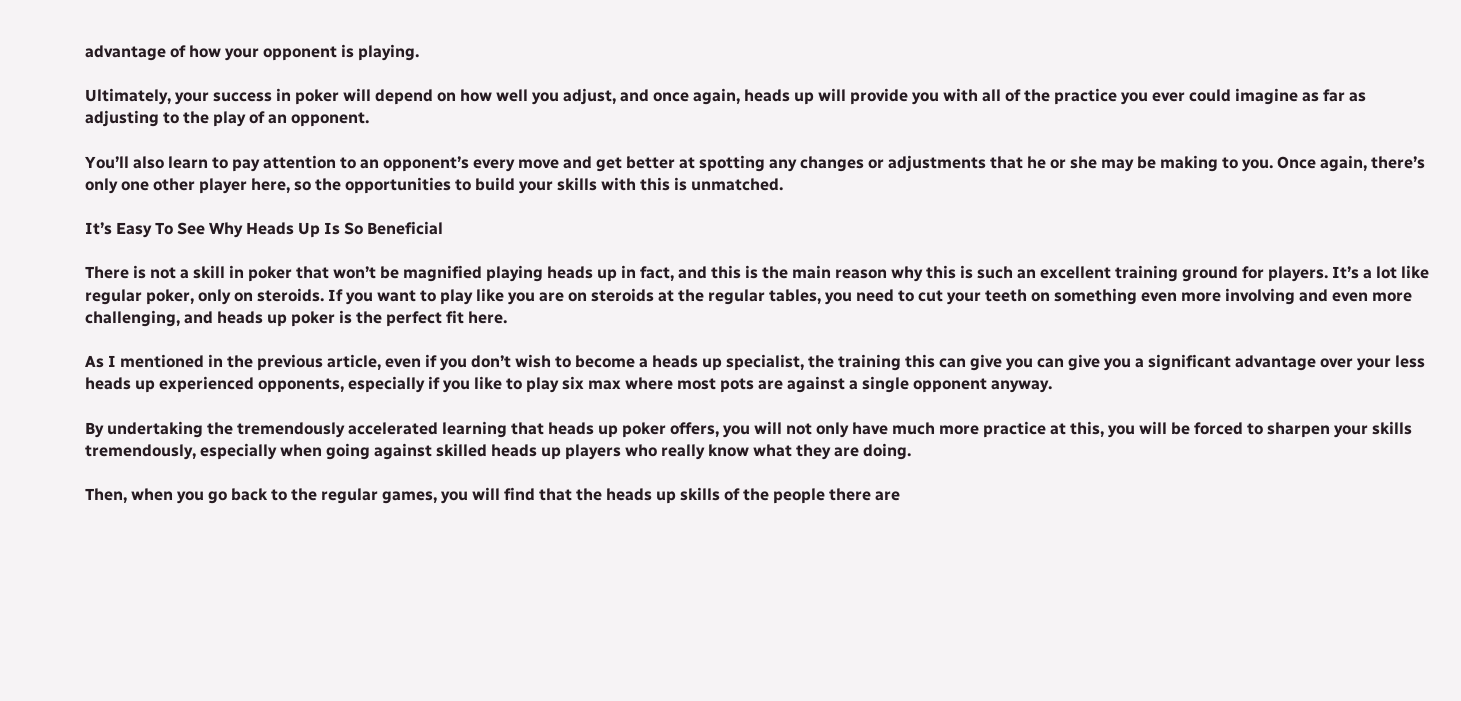advantage of how your opponent is playing.

Ultimately, your success in poker will depend on how well you adjust, and once again, heads up will provide you with all of the practice you ever could imagine as far as adjusting to the play of an opponent.

You’ll also learn to pay attention to an opponent’s every move and get better at spotting any changes or adjustments that he or she may be making to you. Once again, there’s only one other player here, so the opportunities to build your skills with this is unmatched.

It’s Easy To See Why Heads Up Is So Beneficial

There is not a skill in poker that won’t be magnified playing heads up in fact, and this is the main reason why this is such an excellent training ground for players. It’s a lot like regular poker, only on steroids. If you want to play like you are on steroids at the regular tables, you need to cut your teeth on something even more involving and even more challenging, and heads up poker is the perfect fit here.

As I mentioned in the previous article, even if you don’t wish to become a heads up specialist, the training this can give you can give you a significant advantage over your less heads up experienced opponents, especially if you like to play six max where most pots are against a single opponent anyway.

By undertaking the tremendously accelerated learning that heads up poker offers, you will not only have much more practice at this, you will be forced to sharpen your skills tremendously, especially when going against skilled heads up players who really know what they are doing.

Then, when you go back to the regular games, you will find that the heads up skills of the people there are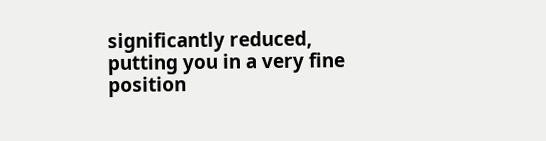significantly reduced, putting you in a very fine position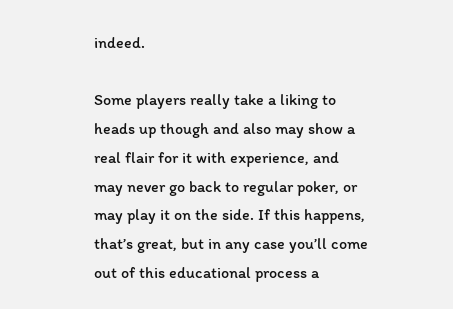indeed.

Some players really take a liking to heads up though and also may show a real flair for it with experience, and may never go back to regular poker, or may play it on the side. If this happens, that’s great, but in any case you’ll come out of this educational process a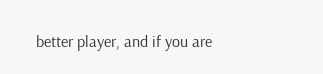better player, and if you are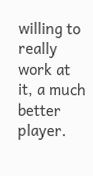willing to really work at it, a much better player.